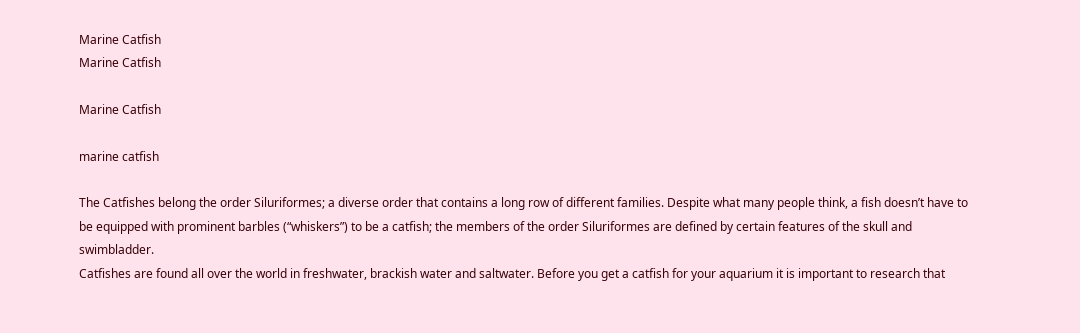Marine Catfish
Marine Catfish

Marine Catfish

marine catfish

The Catfishes belong the order Siluriformes; a diverse order that contains a long row of different families. Despite what many people think, a fish doesn’t have to be equipped with prominent barbles (“whiskers”) to be a catfish; the members of the order Siluriformes are defined by certain features of the skull and swimbladder.
Catfishes are found all over the world in freshwater, brackish water and saltwater. Before you get a catfish for your aquarium it is important to research that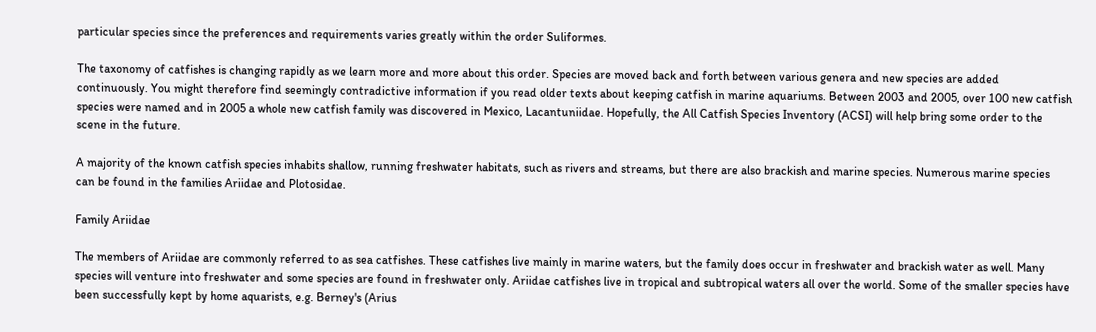particular species since the preferences and requirements varies greatly within the order Suliformes.

The taxonomy of catfishes is changing rapidly as we learn more and more about this order. Species are moved back and forth between various genera and new species are added continuously. You might therefore find seemingly contradictive information if you read older texts about keeping catfish in marine aquariums. Between 2003 and 2005, over 100 new catfish species were named and in 2005 a whole new catfish family was discovered in Mexico, Lacantuniidae. Hopefully, the All Catfish Species Inventory (ACSI) will help bring some order to the scene in the future.

A majority of the known catfish species inhabits shallow, running freshwater habitats, such as rivers and streams, but there are also brackish and marine species. Numerous marine species can be found in the families Ariidae and Plotosidae.

Family Ariidae

The members of Ariidae are commonly referred to as sea catfishes. These catfishes live mainly in marine waters, but the family does occur in freshwater and brackish water as well. Many species will venture into freshwater and some species are found in freshwater only. Ariidae catfishes live in tropical and subtropical waters all over the world. Some of the smaller species have been successfully kept by home aquarists, e.g. Berney's (Arius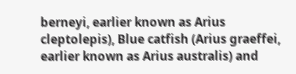berneyi, earlier known as Arius cleptolepis), Blue catfish (Arius graeffei, earlier known as Arius australis) and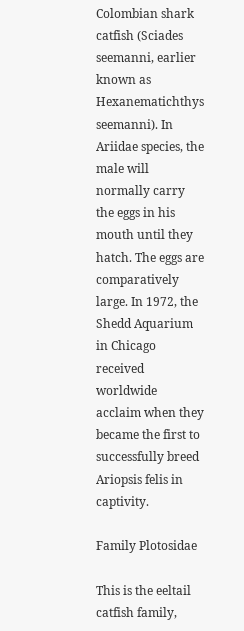Colombian shark catfish (Sciades seemanni, earlier known as Hexanematichthys seemanni). In Ariidae species, the male will normally carry the eggs in his mouth until they hatch. The eggs are comparatively large. In 1972, the Shedd Aquarium in Chicago received worldwide acclaim when they became the first to successfully breed Ariopsis felis in captivity.

Family Plotosidae

This is the eeltail catfish family,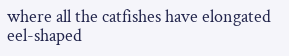where all the catfishes have elongated eel-shaped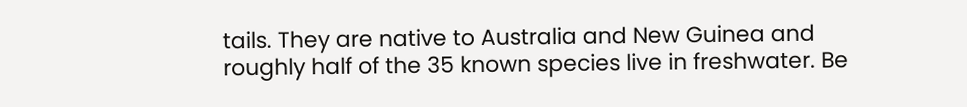tails. They are native to Australia and New Guinea and roughly half of the 35 known species live in freshwater. Be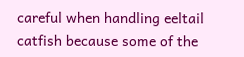careful when handling eeltail catfish because some of the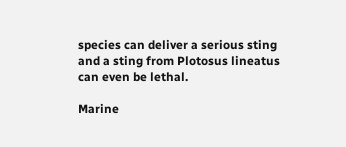species can deliver a serious sting and a sting from Plotosus lineatus can even be lethal.

Marine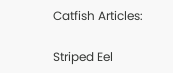Catfish Articles:

Striped Eel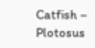Catfish – Plotosus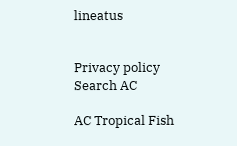lineatus


Privacy policy
Search AC

AC Tropical Fish